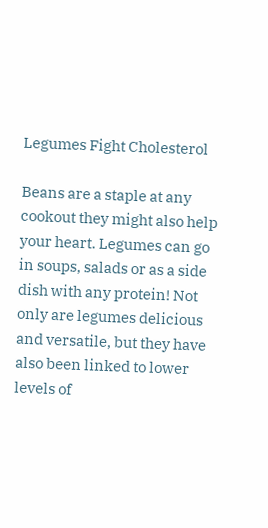Legumes Fight Cholesterol

Beans are a staple at any cookout they might also help your heart. Legumes can go in soups, salads or as a side dish with any protein! Not only are legumes delicious and versatile, but they have also been linked to lower levels of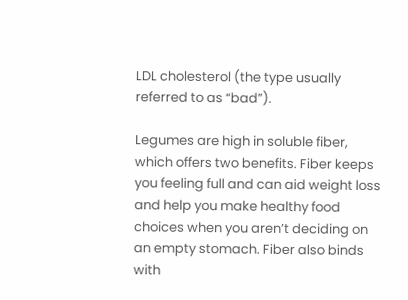LDL cholesterol (the type usually referred to as “bad”).

Legumes are high in soluble fiber, which offers two benefits. Fiber keeps you feeling full and can aid weight loss and help you make healthy food choices when you aren’t deciding on an empty stomach. Fiber also binds with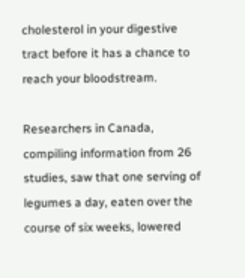cholesterol in your digestive tract before it has a chance to reach your bloodstream.

Researchers in Canada, compiling information from 26 studies, saw that one serving of legumes a day, eaten over the course of six weeks, lowered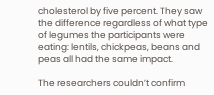cholesterol by five percent. They saw the difference regardless of what type of legumes the participants were eating: lentils, chickpeas, beans and peas all had the same impact.

The researchers couldn’t confirm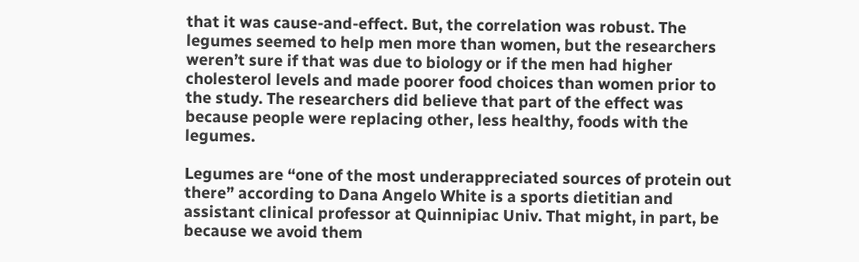that it was cause-and-effect. But, the correlation was robust. The legumes seemed to help men more than women, but the researchers weren’t sure if that was due to biology or if the men had higher cholesterol levels and made poorer food choices than women prior to the study. The researchers did believe that part of the effect was because people were replacing other, less healthy, foods with the legumes.

Legumes are “one of the most underappreciated sources of protein out there” according to Dana Angelo White is a sports dietitian and assistant clinical professor at Quinnipiac Univ. That might, in part, be because we avoid them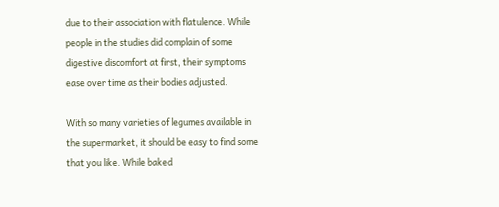due to their association with flatulence. While people in the studies did complain of some digestive discomfort at first, their symptoms ease over time as their bodies adjusted.

With so many varieties of legumes available in the supermarket, it should be easy to find some that you like. While baked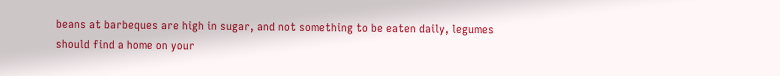beans at barbeques are high in sugar, and not something to be eaten daily, legumes should find a home on your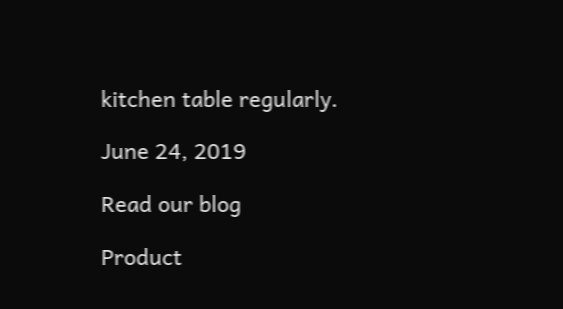kitchen table regularly.

June 24, 2019

Read our blog

Product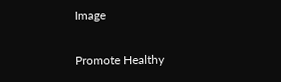Image

Promote Healthy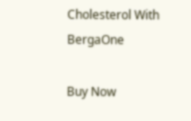Cholesterol With BergaOne

Buy Now